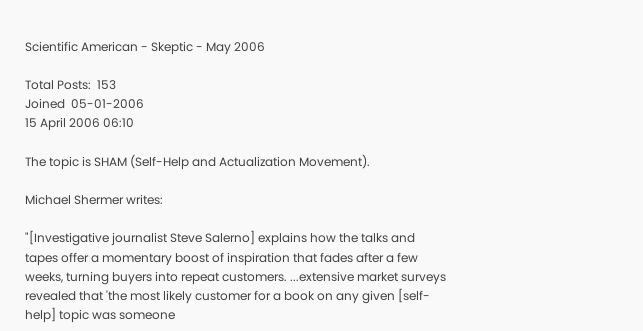Scientific American - Skeptic - May 2006

Total Posts:  153
Joined  05-01-2006
15 April 2006 06:10

The topic is SHAM (Self-Help and Actualization Movement).

Michael Shermer writes:

"[Investigative journalist Steve Salerno] explains how the talks and tapes offer a momentary boost of inspiration that fades after a few weeks, turning buyers into repeat customers. ...extensive market surveys revealed that 'the most likely customer for a book on any given [self-help] topic was someone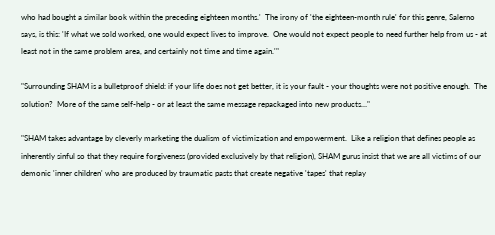who had bought a similar book within the preceding eighteen months.'  The irony of 'the eighteen-month rule' for this genre, Salerno says, is this: 'If what we sold worked, one would expect lives to improve.  One would not expect people to need further help from us - at least not in the same problem area, and certainly not time and time again.'"

"Surrounding SHAM is a bulletproof shield: if your life does not get better, it is your fault - your thoughts were not positive enough.  The solution?  More of the same self-help - or at least the same message repackaged into new products…"

"SHAM takes advantage by cleverly marketing the dualism of victimization and empowerment.  Like a religion that defines people as inherently sinful so that they require forgiveness (provided exclusively by that religion), SHAM gurus insist that we are all victims of our demonic 'inner children' who are produced by traumatic pasts that create negative 'tapes' that replay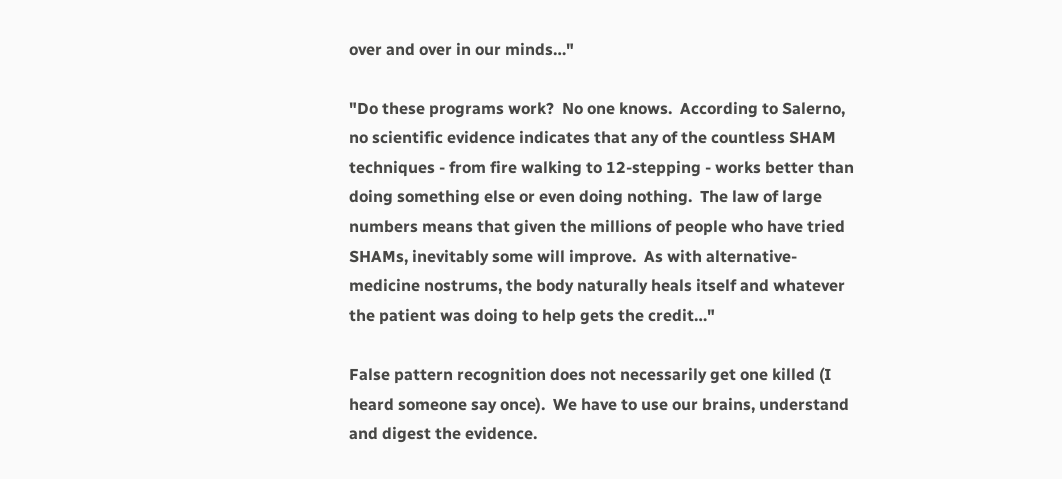over and over in our minds…"

"Do these programs work?  No one knows.  According to Salerno, no scientific evidence indicates that any of the countless SHAM techniques - from fire walking to 12-stepping - works better than doing something else or even doing nothing.  The law of large numbers means that given the millions of people who have tried SHAMs, inevitably some will improve.  As with alternative-medicine nostrums, the body naturally heals itself and whatever the patient was doing to help gets the credit…"

False pattern recognition does not necessarily get one killed (I heard someone say once).  We have to use our brains, understand and digest the evidence.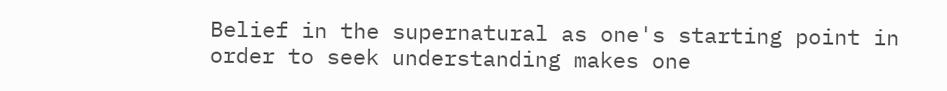Belief in the supernatural as one's starting point in order to seek understanding makes one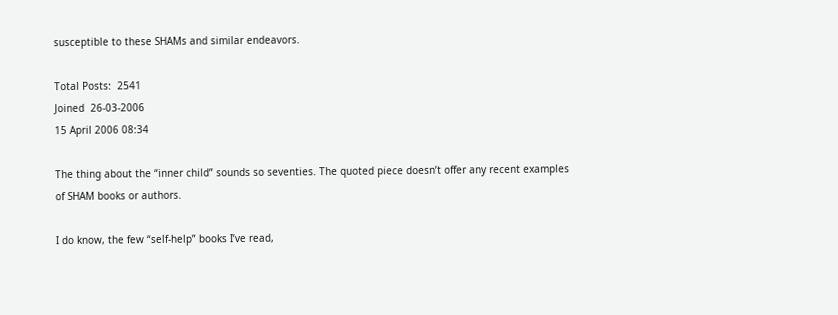susceptible to these SHAMs and similar endeavors.

Total Posts:  2541
Joined  26-03-2006
15 April 2006 08:34

The thing about the “inner child” sounds so seventies. The quoted piece doesn’t offer any recent examples of SHAM books or authors.

I do know, the few “self-help” books I’ve read,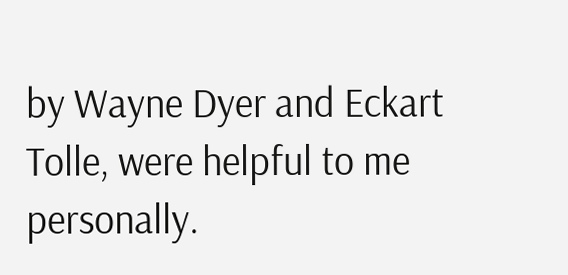by Wayne Dyer and Eckart Tolle, were helpful to me personally.